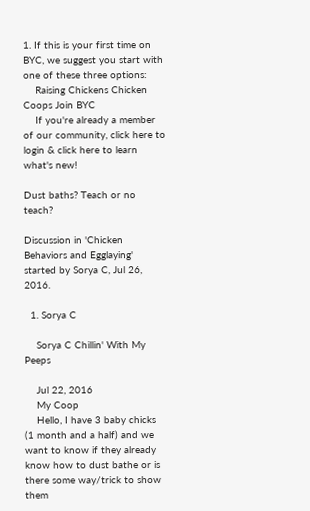1. If this is your first time on BYC, we suggest you start with one of these three options:
    Raising Chickens Chicken Coops Join BYC
    If you're already a member of our community, click here to login & click here to learn what's new!

Dust baths? Teach or no teach?

Discussion in 'Chicken Behaviors and Egglaying' started by Sorya C, Jul 26, 2016.

  1. Sorya C

    Sorya C Chillin' With My Peeps

    Jul 22, 2016
    My Coop
    Hello, I have 3 baby chicks (1 month and a half) and we want to know if they already know how to dust bathe or is there some way/trick to show them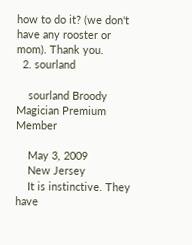how to do it? (we don't have any rooster or mom). Thank you.
  2. sourland

    sourland Broody Magician Premium Member

    May 3, 2009
    New Jersey
    It is instinctive. They have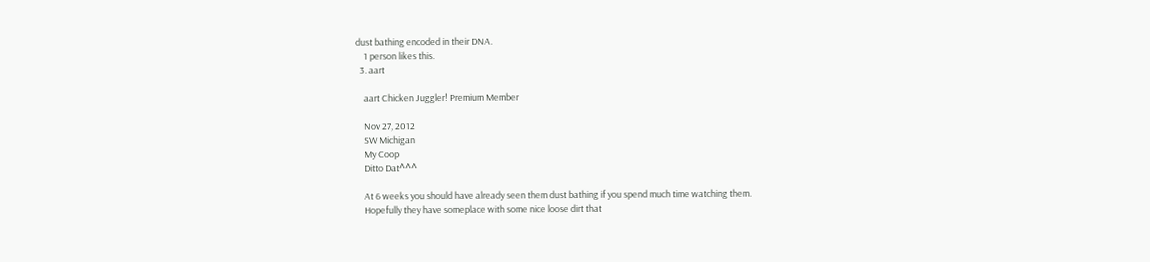dust bathing encoded in their DNA.
    1 person likes this.
  3. aart

    aart Chicken Juggler! Premium Member

    Nov 27, 2012
    SW Michigan
    My Coop
    Ditto Dat^^^

    At 6 weeks you should have already seen them dust bathing if you spend much time watching them.
    Hopefully they have someplace with some nice loose dirt that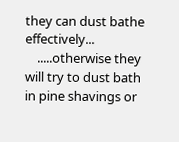they can dust bathe effectively...
    .....otherwise they will try to dust bath in pine shavings or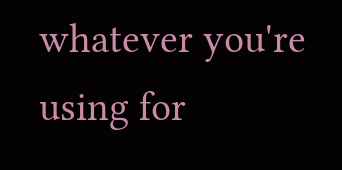whatever you're using for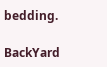bedding.

BackYard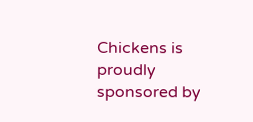Chickens is proudly sponsored by